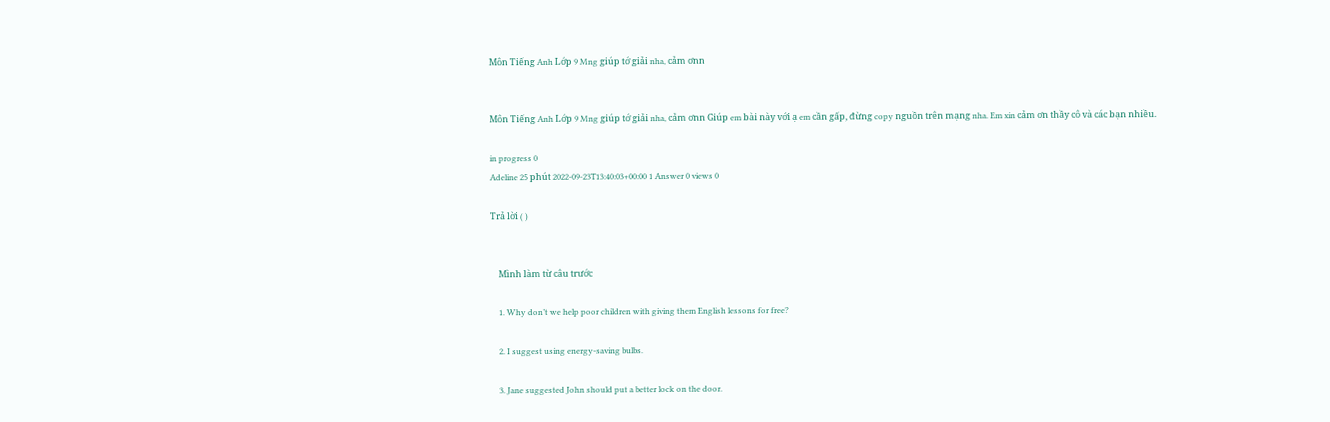Môn Tiếng Anh Lớp 9 Mng giúp tớ giải nha, cảm ơnn


Môn Tiếng Anh Lớp 9 Mng giúp tớ giải nha, cảm ơnn Giúp em bài này với ạ em cần gấp, đừng copy nguồn trên mạng nha. Em xin cảm ơn thầy cô và các bạn nhiều.

in progress 0
Adeline 25 phút 2022-09-23T13:40:03+00:00 1 Answer 0 views 0

Trả lời ( )


    Mình làm từ câu trước

    1. Why don’t we help poor children with giving them English lessons for free?

    2. I suggest using energy-saving bulbs.

    3. Jane suggested John should put a better lock on the door.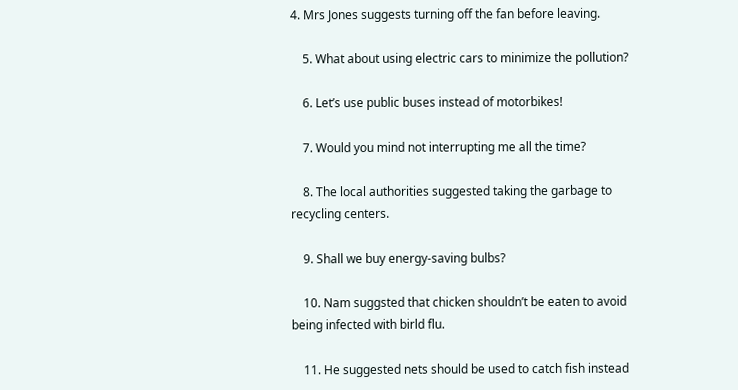4. Mrs Jones suggests turning off the fan before leaving.

    5. What about using electric cars to minimize the pollution?

    6. Let’s use public buses instead of motorbikes!

    7. Would you mind not interrupting me all the time?

    8. The local authorities suggested taking the garbage to recycling centers.

    9. Shall we buy energy-saving bulbs?

    10. Nam suggsted that chicken shouldn’t be eaten to avoid being infected with birld flu.

    11. He suggested nets should be used to catch fish instead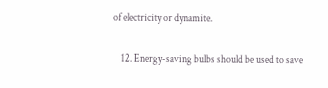of electricity or dynamite.

    12. Energy-saving bulbs should be used to save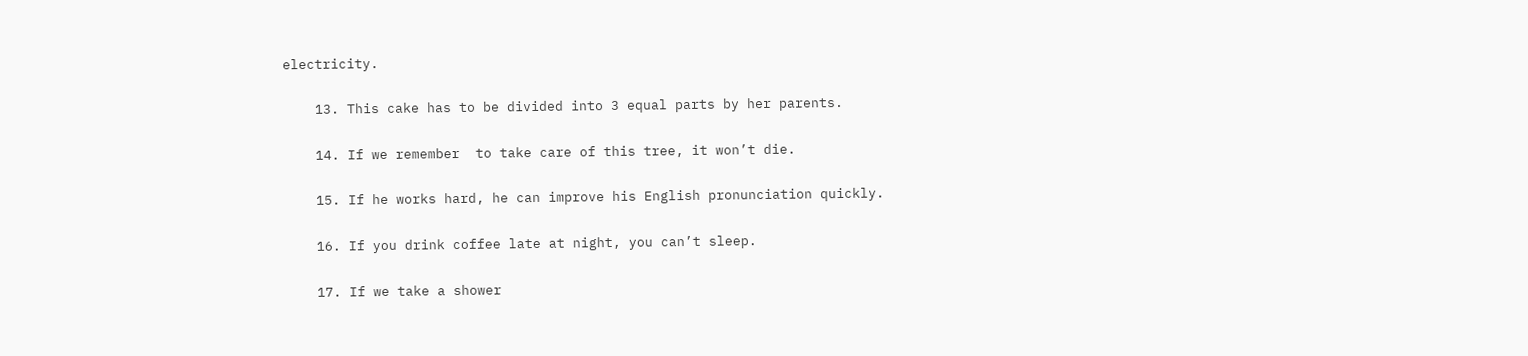electricity.

    13. This cake has to be divided into 3 equal parts by her parents.

    14. If we remember  to take care of this tree, it won’t die.

    15. If he works hard, he can improve his English pronunciation quickly.

    16. If you drink coffee late at night, you can’t sleep.

    17. If we take a shower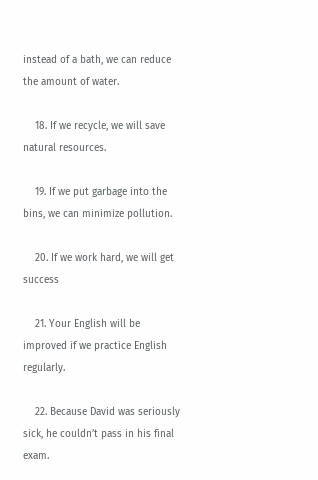instead of a bath, we can reduce the amount of water.

    18. If we recycle, we will save natural resources.

    19. If we put garbage into the bins, we can minimize pollution.

    20. If we work hard, we will get success

    21. Your English will be improved if we practice English regularly.

    22. Because David was seriously sick, he couldn’t pass in his final exam.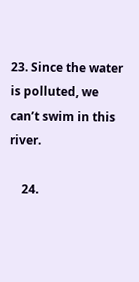23. Since the water is polluted, we can’t swim in this river.

    24.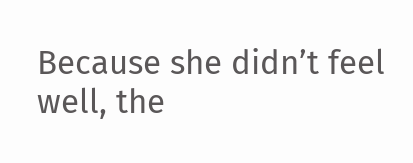Because she didn’t feel well, the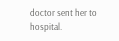doctor sent her to hospital.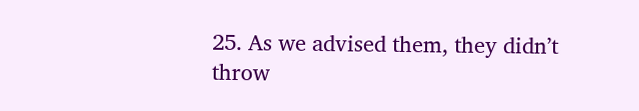25. As we advised them, they didn’t throw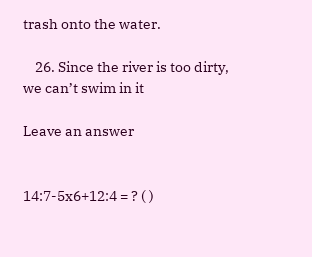trash onto the water.

    26. Since the river is too dirty, we can’t swim in it

Leave an answer


14:7-5x6+12:4 = ? ( )